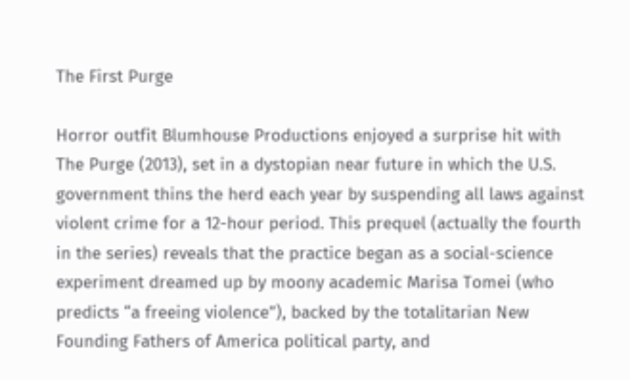The First Purge

Horror outfit Blumhouse Productions enjoyed a surprise hit with The Purge (2013), set in a dystopian near future in which the U.S. government thins the herd each year by suspending all laws against violent crime for a 12-hour period. This prequel (actually the fourth in the series) reveals that the practice began as a social-science experiment dreamed up by moony academic Marisa Tomei (who predicts “a freeing violence”), backed by the totalitarian New Founding Fathers of America political party, and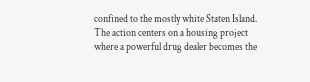confined to the mostly white Staten Island. The action centers on a housing project where a powerful drug dealer becomes the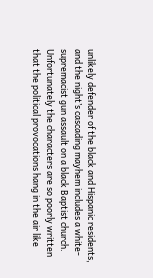unlikely defender of the black and Hispanic residents, and the night’s cascading mayhem includes a white-supremacist gun assault on a black Baptist church. Unfortunately the characters are so poorly written that the political provocations hang in the air like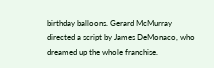birthday balloons. Gerard McMurray directed a script by James DeMonaco, who dreamed up the whole franchise.